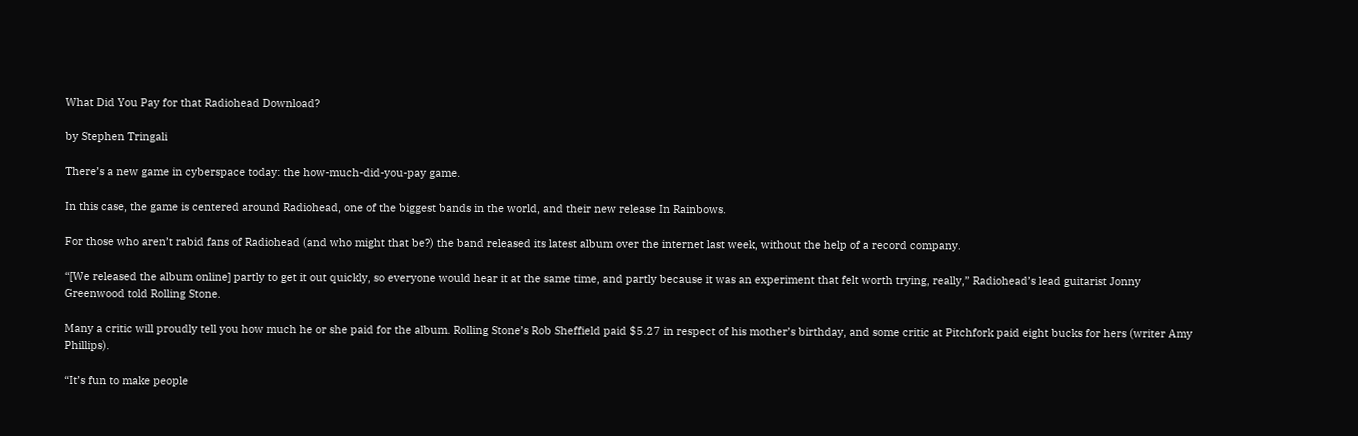What Did You Pay for that Radiohead Download?

by Stephen Tringali

There’s a new game in cyberspace today: the how-much-did-you-pay game.

In this case, the game is centered around Radiohead, one of the biggest bands in the world, and their new release In Rainbows.

For those who aren’t rabid fans of Radiohead (and who might that be?) the band released its latest album over the internet last week, without the help of a record company.

“[We released the album online] partly to get it out quickly, so everyone would hear it at the same time, and partly because it was an experiment that felt worth trying, really,” Radiohead’s lead guitarist Jonny Greenwood told Rolling Stone.

Many a critic will proudly tell you how much he or she paid for the album. Rolling Stone’s Rob Sheffield paid $5.27 in respect of his mother’s birthday, and some critic at Pitchfork paid eight bucks for hers (writer Amy Phillips).

“It’s fun to make people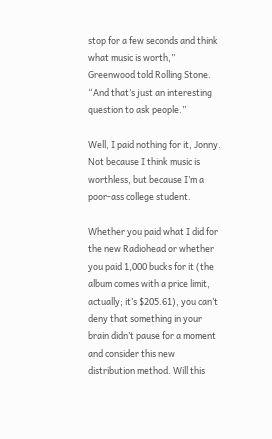stop for a few seconds and think what music is worth,” Greenwood told Rolling Stone. “And that’s just an interesting question to ask people.”

Well, I paid nothing for it, Jonny. Not because I think music is worthless, but because I’m a poor-ass college student.

Whether you paid what I did for the new Radiohead or whether you paid 1,000 bucks for it (the album comes with a price limit, actually; it’s $205.61), you can’t deny that something in your brain didn’t pause for a moment and consider this new distribution method. Will this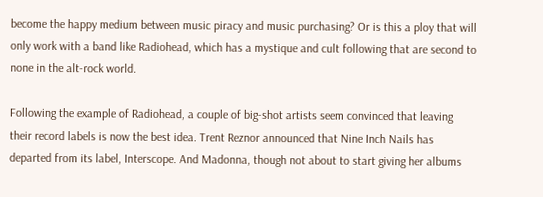become the happy medium between music piracy and music purchasing? Or is this a ploy that will only work with a band like Radiohead, which has a mystique and cult following that are second to none in the alt-rock world.

Following the example of Radiohead, a couple of big-shot artists seem convinced that leaving their record labels is now the best idea. Trent Reznor announced that Nine Inch Nails has departed from its label, Interscope. And Madonna, though not about to start giving her albums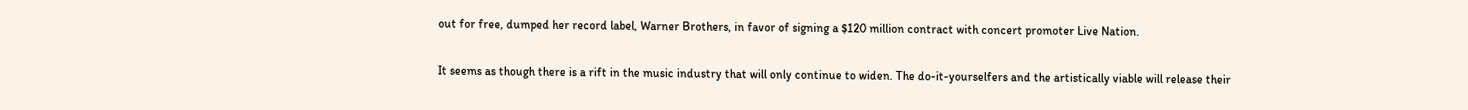out for free, dumped her record label, Warner Brothers, in favor of signing a $120 million contract with concert promoter Live Nation.

It seems as though there is a rift in the music industry that will only continue to widen. The do-it-yourselfers and the artistically viable will release their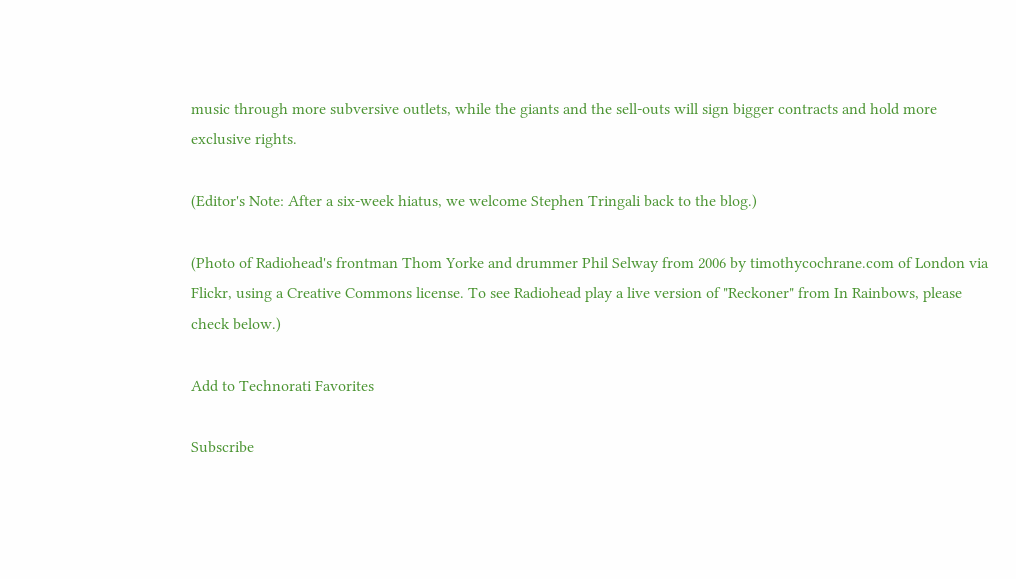music through more subversive outlets, while the giants and the sell-outs will sign bigger contracts and hold more exclusive rights.

(Editor's Note: After a six-week hiatus, we welcome Stephen Tringali back to the blog.)

(Photo of Radiohead's frontman Thom Yorke and drummer Phil Selway from 2006 by timothycochrane.com of London via Flickr, using a Creative Commons license. To see Radiohead play a live version of "Reckoner" from In Rainbows, please check below.)

Add to Technorati Favorites

Subscribe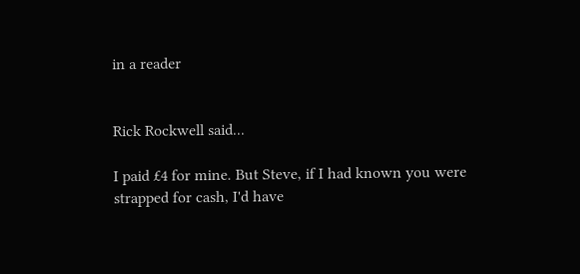in a reader


Rick Rockwell said...

I paid £4 for mine. But Steve, if I had known you were strapped for cash, I'd have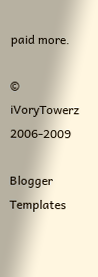paid more.

© iVoryTowerz 2006-2009

Blogger Templates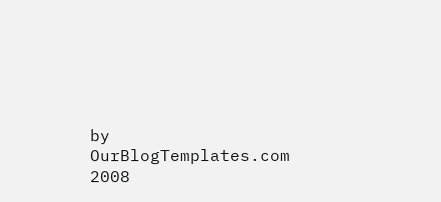by OurBlogTemplates.com 2008